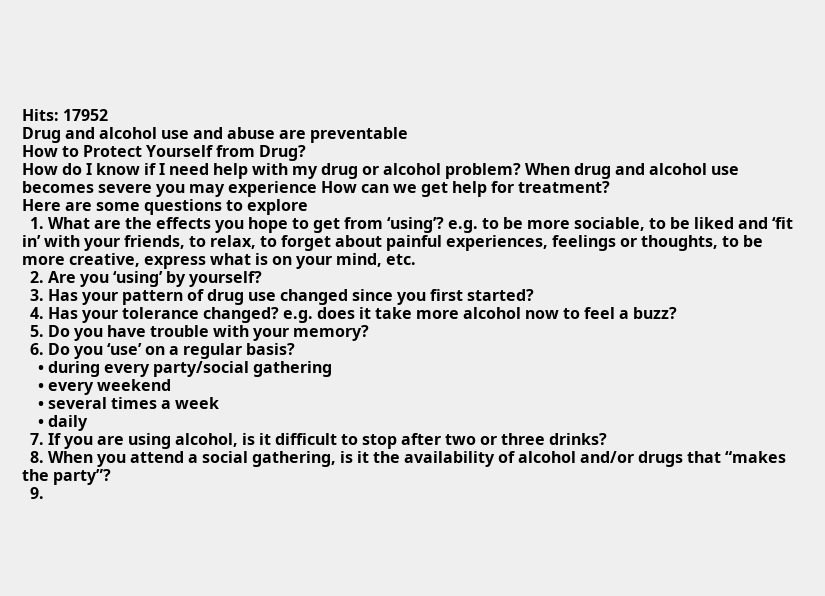Hits: 17952
Drug and alcohol use and abuse are preventable
How to Protect Yourself from Drug?
How do I know if I need help with my drug or alcohol problem? When drug and alcohol use becomes severe you may experience How can we get help for treatment?
Here are some questions to explore
  1. What are the effects you hope to get from ‘using’? e.g. to be more sociable, to be liked and ‘fit in’ with your friends, to relax, to forget about painful experiences, feelings or thoughts, to be more creative, express what is on your mind, etc.
  2. Are you ‘using’ by yourself?
  3. Has your pattern of drug use changed since you first started?
  4. Has your tolerance changed? e.g. does it take more alcohol now to feel a buzz?
  5. Do you have trouble with your memory?
  6. Do you ‘use’ on a regular basis?
    • during every party/social gathering
    • every weekend
    • several times a week
    • daily
  7. If you are using alcohol, is it difficult to stop after two or three drinks?
  8. When you attend a social gathering, is it the availability of alcohol and/or drugs that “makes the party”?
  9.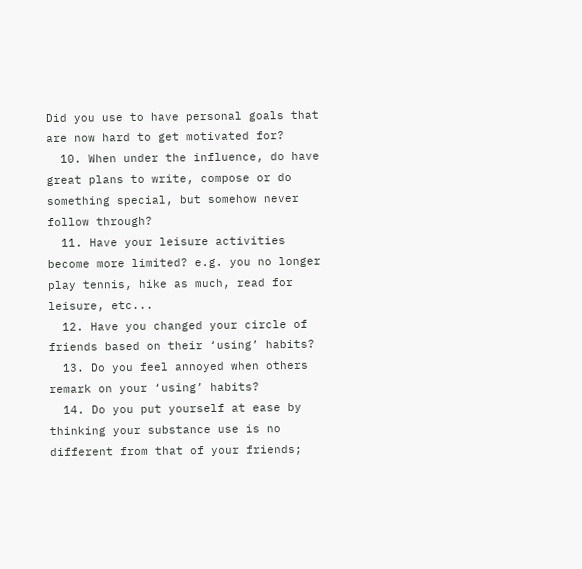Did you use to have personal goals that are now hard to get motivated for?
  10. When under the influence, do have great plans to write, compose or do something special, but somehow never follow through?
  11. Have your leisure activities become more limited? e.g. you no longer play tennis, hike as much, read for leisure, etc...
  12. Have you changed your circle of friends based on their ‘using’ habits?
  13. Do you feel annoyed when others remark on your ‘using’ habits?
  14. Do you put yourself at ease by thinking your substance use is no different from that of your friends;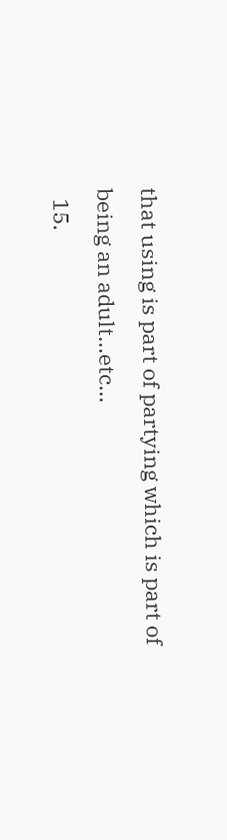that using is part of partying which is part of being an adult…etc…
  15.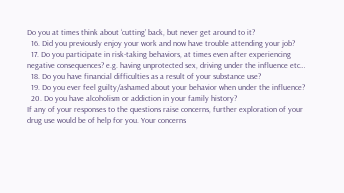Do you at times think about ‘cutting’ back, but never get around to it?
  16. Did you previously enjoy your work and now have trouble attending your job?
  17. Do you participate in risk-taking behaviors, at times even after experiencing negative consequences? e.g. having unprotected sex, driving under the influence etc…
  18. Do you have financial difficulties as a result of your substance use?
  19. Do you ever feel guilty/ashamed about your behavior when under the influence?
  20. Do you have alcoholism or addiction in your family history?
If any of your responses to the questions raise concerns, further exploration of your drug use would be of help for you. Your concerns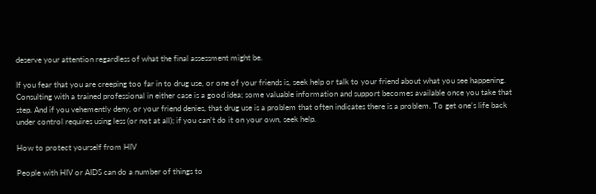deserve your attention regardless of what the final assessment might be.

If you fear that you are creeping too far in to drug use, or one of your friends is, seek help or talk to your friend about what you see happening. Consulting with a trained professional in either case is a good idea; some valuable information and support becomes available once you take that step. And if you vehemently deny, or your friend denies, that drug use is a problem that often indicates there is a problem. To get one’s life back under control requires using less (or not at all); if you can’t do it on your own, seek help.

How to protect yourself from HIV

People with HIV or AIDS can do a number of things to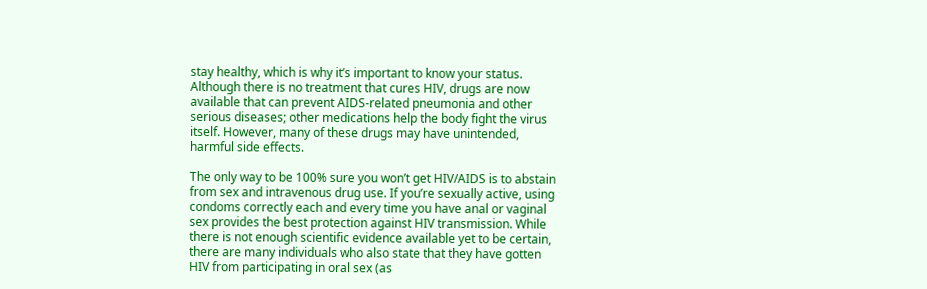stay healthy, which is why it’s important to know your status. Although there is no treatment that cures HIV, drugs are now available that can prevent AIDS-related pneumonia and other serious diseases; other medications help the body fight the virus itself. However, many of these drugs may have unintended, harmful side effects.

The only way to be 100% sure you won’t get HIV/AIDS is to abstain from sex and intravenous drug use. If you’re sexually active, using condoms correctly each and every time you have anal or vaginal sex provides the best protection against HIV transmission. While there is not enough scientific evidence available yet to be certain, there are many individuals who also state that they have gotten HIV from participating in oral sex (as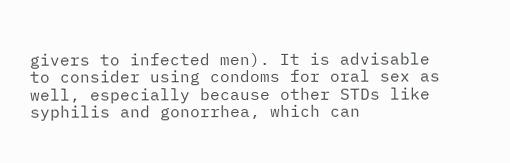givers to infected men). It is advisable to consider using condoms for oral sex as well, especially because other STDs like syphilis and gonorrhea, which can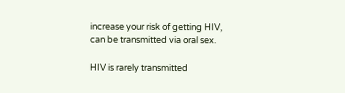increase your risk of getting HIV, can be transmitted via oral sex.

HIV is rarely transmitted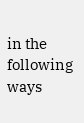in the following ways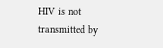HIV is not transmitted by